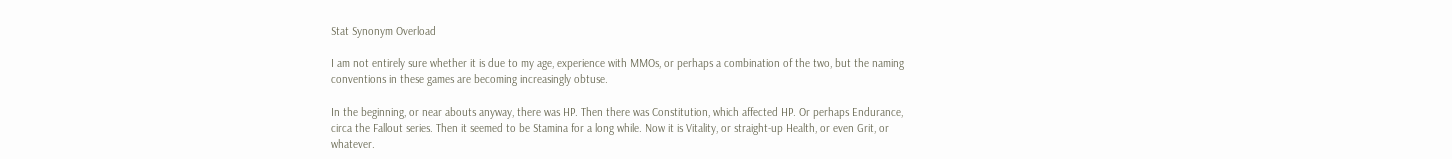Stat Synonym Overload

I am not entirely sure whether it is due to my age, experience with MMOs, or perhaps a combination of the two, but the naming conventions in these games are becoming increasingly obtuse.

In the beginning, or near abouts anyway, there was HP. Then there was Constitution, which affected HP. Or perhaps Endurance, circa the Fallout series. Then it seemed to be Stamina for a long while. Now it is Vitality, or straight-up Health, or even Grit, or whatever.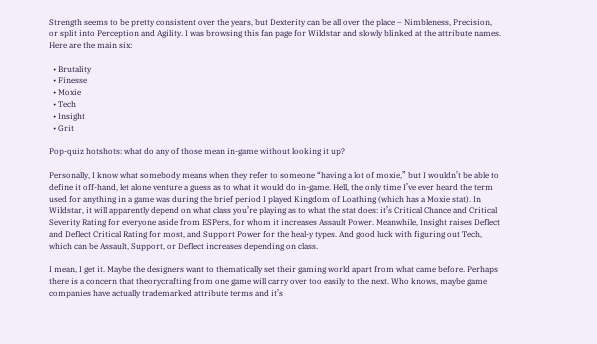Strength seems to be pretty consistent over the years, but Dexterity can be all over the place – Nimbleness, Precision, or split into Perception and Agility. I was browsing this fan page for Wildstar and slowly blinked at the attribute names. Here are the main six:

  • Brutality
  • Finesse
  • Moxie
  • Tech
  • Insight
  • Grit

Pop-quiz hotshots: what do any of those mean in-game without looking it up?

Personally, I know what somebody means when they refer to someone “having a lot of moxie,” but I wouldn’t be able to define it off-hand, let alone venture a guess as to what it would do in-game. Hell, the only time I’ve ever heard the term used for anything in a game was during the brief period I played Kingdom of Loathing (which has a Moxie stat). In Wildstar, it will apparently depend on what class you’re playing as to what the stat does: it’s Critical Chance and Critical Severity Rating for everyone aside from ESPers, for whom it increases Assault Power. Meanwhile, Insight raises Deflect and Deflect Critical Rating for most, and Support Power for the heal-y types. And good luck with figuring out Tech, which can be Assault, Support, or Deflect increases depending on class.

I mean, I get it. Maybe the designers want to thematically set their gaming world apart from what came before. Perhaps there is a concern that theorycrafting from one game will carry over too easily to the next. Who knows, maybe game companies have actually trademarked attribute terms and it’s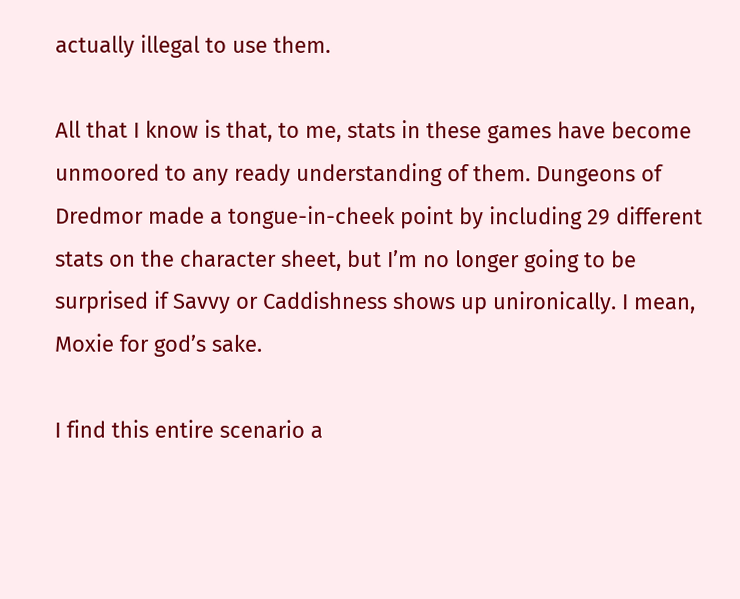actually illegal to use them.

All that I know is that, to me, stats in these games have become unmoored to any ready understanding of them. Dungeons of Dredmor made a tongue-in-cheek point by including 29 different stats on the character sheet, but I’m no longer going to be surprised if Savvy or Caddishness shows up unironically. I mean, Moxie for god’s sake.

I find this entire scenario a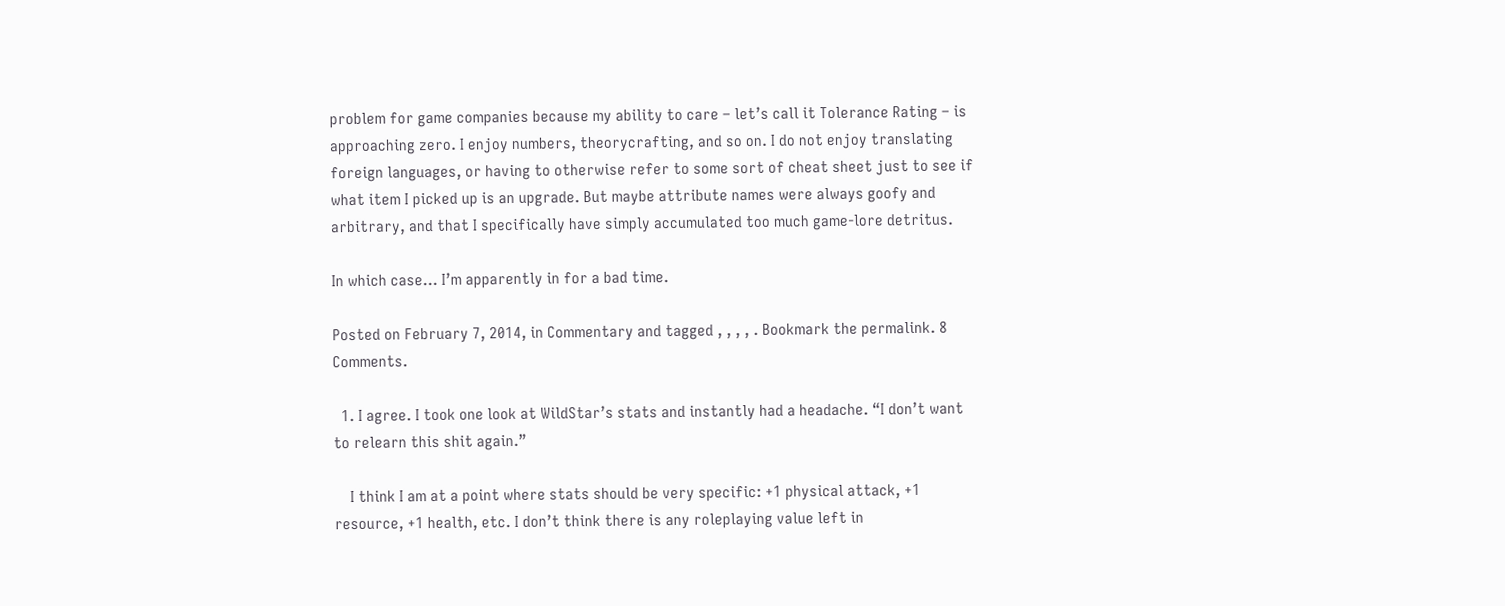problem for game companies because my ability to care – let’s call it Tolerance Rating – is approaching zero. I enjoy numbers, theorycrafting, and so on. I do not enjoy translating foreign languages, or having to otherwise refer to some sort of cheat sheet just to see if what item I picked up is an upgrade. But maybe attribute names were always goofy and arbitrary, and that I specifically have simply accumulated too much game-lore detritus.

In which case… I’m apparently in for a bad time.

Posted on February 7, 2014, in Commentary and tagged , , , , . Bookmark the permalink. 8 Comments.

  1. I agree. I took one look at WildStar’s stats and instantly had a headache. “I don’t want to relearn this shit again.”

    I think I am at a point where stats should be very specific: +1 physical attack, +1 resource, +1 health, etc. I don’t think there is any roleplaying value left in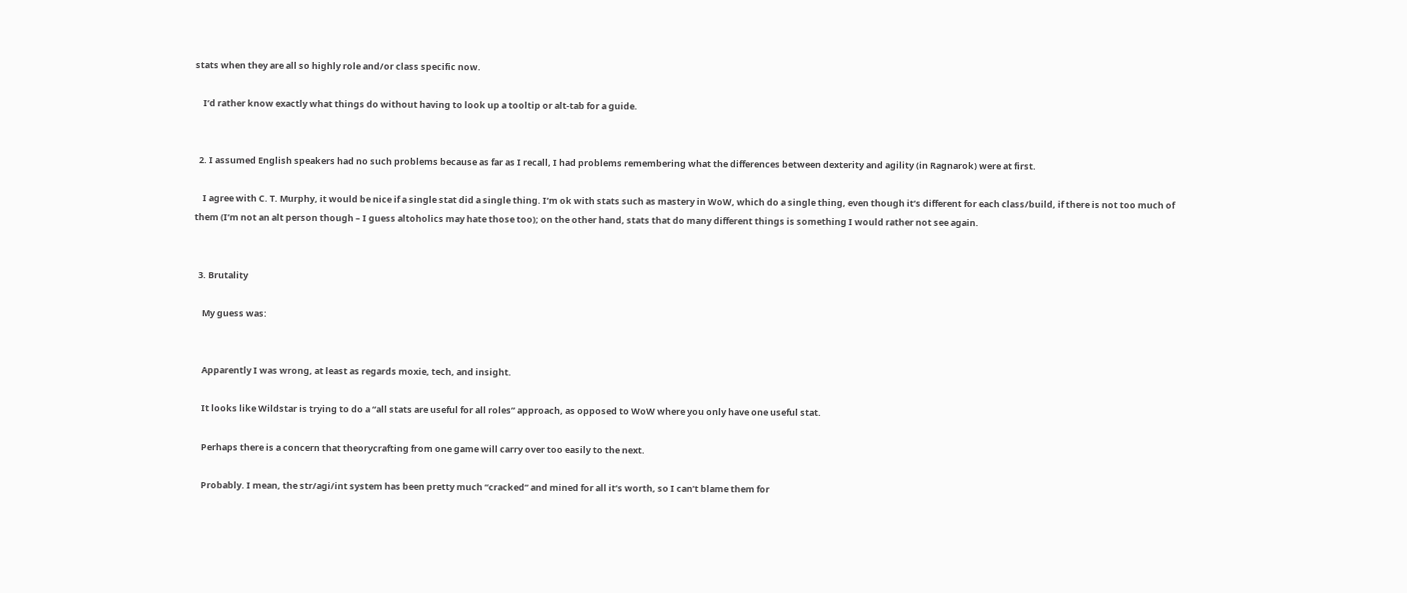stats when they are all so highly role and/or class specific now.

    I’d rather know exactly what things do without having to look up a tooltip or alt-tab for a guide.


  2. I assumed English speakers had no such problems because as far as I recall, I had problems remembering what the differences between dexterity and agility (in Ragnarok) were at first.

    I agree with C. T. Murphy, it would be nice if a single stat did a single thing. I’m ok with stats such as mastery in WoW, which do a single thing, even though it’s different for each class/build, if there is not too much of them (I’m not an alt person though – I guess altoholics may hate those too); on the other hand, stats that do many different things is something I would rather not see again.


  3. Brutality

    My guess was:


    Apparently I was wrong, at least as regards moxie, tech, and insight.

    It looks like Wildstar is trying to do a “all stats are useful for all roles” approach, as opposed to WoW where you only have one useful stat.

    Perhaps there is a concern that theorycrafting from one game will carry over too easily to the next.

    Probably. I mean, the str/agi/int system has been pretty much “cracked” and mined for all it’s worth, so I can’t blame them for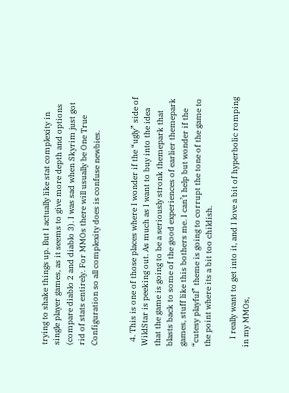trying to shake things up. But I actually like stat complexity in single player games, as it seems to give more depth and options (compare diablo 2 and diablo 3). I was sad when Skyrim just got rid of stats entirely. For MMOs there will usually be One True Configuration so all complexity does is confuse newbies.


  4. This is one of those places where I wonder if the “ugly” side of WildStar is peeking out. As much as I want to buy into the idea that the game is going to be a seriously stronk themepark that blasts back to some of the good experiences of earlier themepark games, stuff like this bothers me. I can’t help but wonder if the “cutesy playful” theme is going to corrupt the tone of the game to the point where its a bit too childish.

    I really want to get into it, and I love a bit of hyperbolic romping in my MMOs,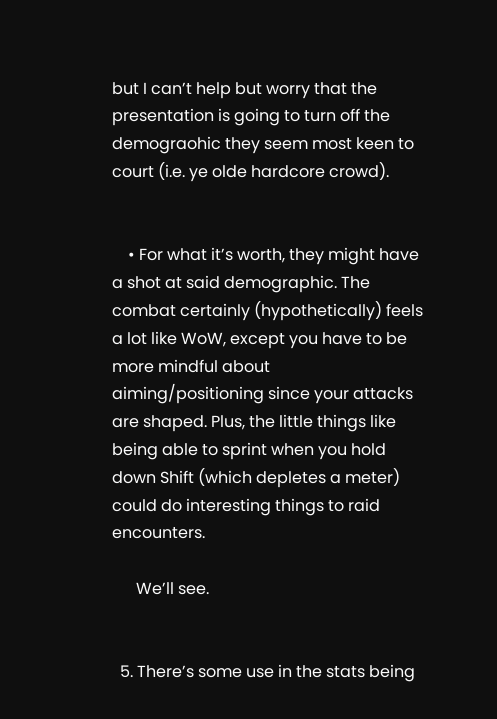but I can’t help but worry that the presentation is going to turn off the demograohic they seem most keen to court (i.e. ye olde hardcore crowd).


    • For what it’s worth, they might have a shot at said demographic. The combat certainly (hypothetically) feels a lot like WoW, except you have to be more mindful about aiming/positioning since your attacks are shaped. Plus, the little things like being able to sprint when you hold down Shift (which depletes a meter) could do interesting things to raid encounters.

      We’ll see.


  5. There’s some use in the stats being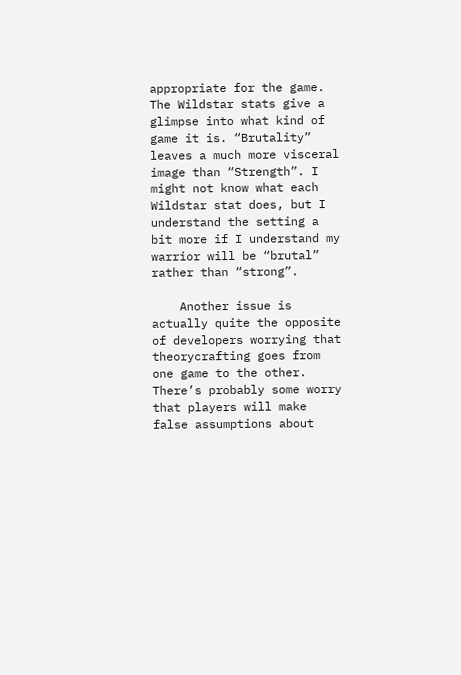appropriate for the game. The Wildstar stats give a glimpse into what kind of game it is. “Brutality” leaves a much more visceral image than “Strength”. I might not know what each Wildstar stat does, but I understand the setting a bit more if I understand my warrior will be “brutal” rather than “strong”.

    Another issue is actually quite the opposite of developers worrying that theorycrafting goes from one game to the other. There’s probably some worry that players will make false assumptions about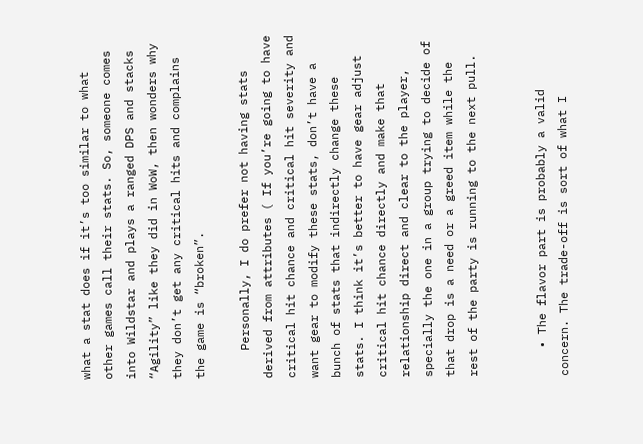what a stat does if it’s too similar to what other games call their stats. So, someone comes into Wildstar and plays a ranged DPS and stacks “Agility” like they did in WoW, then wonders why they don’t get any critical hits and complains the game is “broken”.

    Personally, I do prefer not having stats derived from attributes ( If you’re going to have critical hit chance and critical hit severity and want gear to modify these stats, don’t have a bunch of stats that indirectly change these stats. I think it’s better to have gear adjust critical hit chance directly and make that relationship direct and clear to the player, specially the one in a group trying to decide of that drop is a need or a greed item while the rest of the party is running to the next pull.


    • The flavor part is probably a valid concern. The trade-off is sort of what I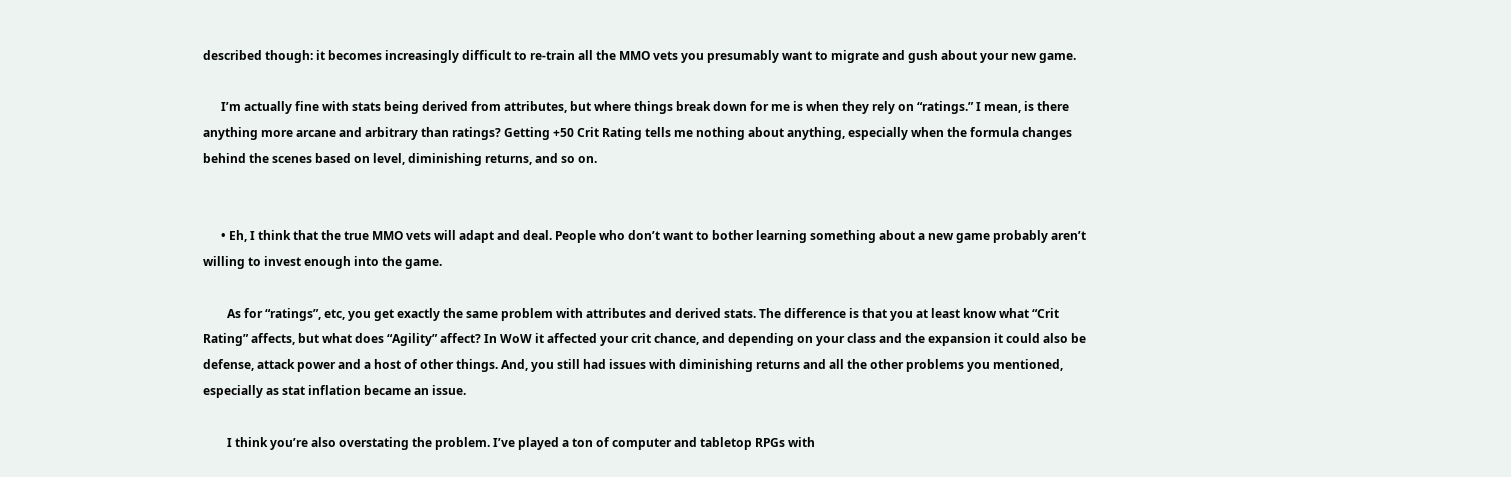described though: it becomes increasingly difficult to re-train all the MMO vets you presumably want to migrate and gush about your new game.

      I’m actually fine with stats being derived from attributes, but where things break down for me is when they rely on “ratings.” I mean, is there anything more arcane and arbitrary than ratings? Getting +50 Crit Rating tells me nothing about anything, especially when the formula changes behind the scenes based on level, diminishing returns, and so on.


      • Eh, I think that the true MMO vets will adapt and deal. People who don’t want to bother learning something about a new game probably aren’t willing to invest enough into the game.

        As for “ratings”, etc, you get exactly the same problem with attributes and derived stats. The difference is that you at least know what “Crit Rating” affects, but what does “Agility” affect? In WoW it affected your crit chance, and depending on your class and the expansion it could also be defense, attack power and a host of other things. And, you still had issues with diminishing returns and all the other problems you mentioned, especially as stat inflation became an issue.

        I think you’re also overstating the problem. I’ve played a ton of computer and tabletop RPGs with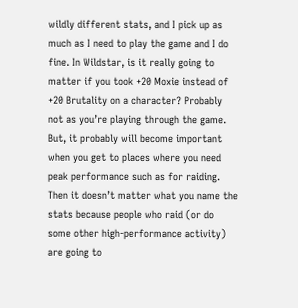wildly different stats, and I pick up as much as I need to play the game and I do fine. In Wildstar, is it really going to matter if you took +20 Moxie instead of +20 Brutality on a character? Probably not as you’re playing through the game. But, it probably will become important when you get to places where you need peak performance such as for raiding. Then it doesn’t matter what you name the stats because people who raid (or do some other high-performance activity) are going to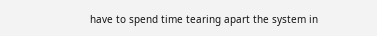have to spend time tearing apart the system in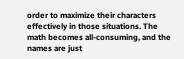order to maximize their characters effectively in those situations. The math becomes all-consuming, and the names are just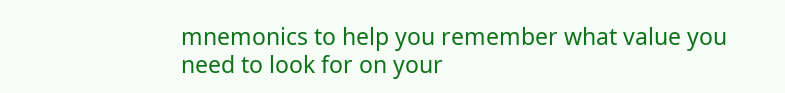mnemonics to help you remember what value you need to look for on your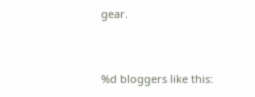gear.


%d bloggers like this: